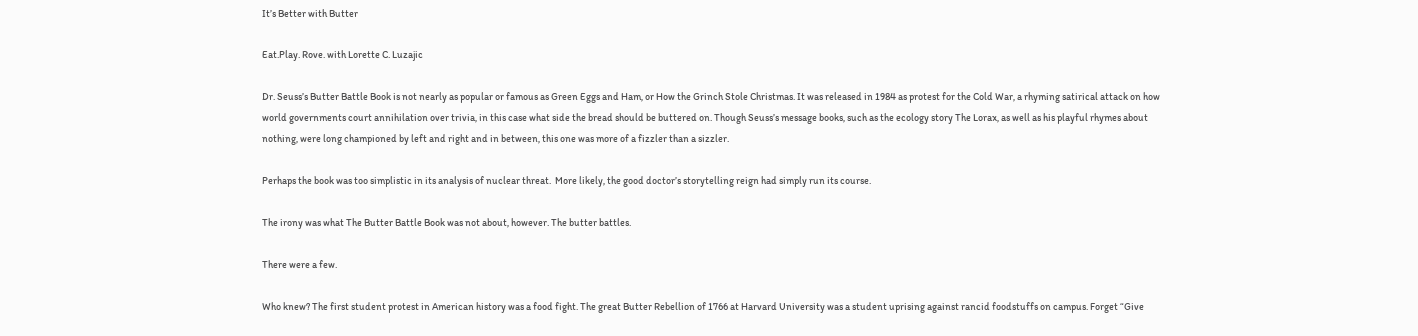It’s Better with Butter

Eat.Play. Rove. with Lorette C. Luzajic

Dr. Seuss’s Butter Battle Book is not nearly as popular or famous as Green Eggs and Ham, or How the Grinch Stole Christmas. It was released in 1984 as protest for the Cold War, a rhyming satirical attack on how world governments court annihilation over trivia, in this case what side the bread should be buttered on. Though Seuss’s message books, such as the ecology story The Lorax, as well as his playful rhymes about nothing, were long championed by left and right and in between, this one was more of a fizzler than a sizzler.

Perhaps the book was too simplistic in its analysis of nuclear threat.  More likely, the good doctor’s storytelling reign had simply run its course.

The irony was what The Butter Battle Book was not about, however. The butter battles.

There were a few.

Who knew? The first student protest in American history was a food fight. The great Butter Rebellion of 1766 at Harvard University was a student uprising against rancid foodstuffs on campus. Forget “Give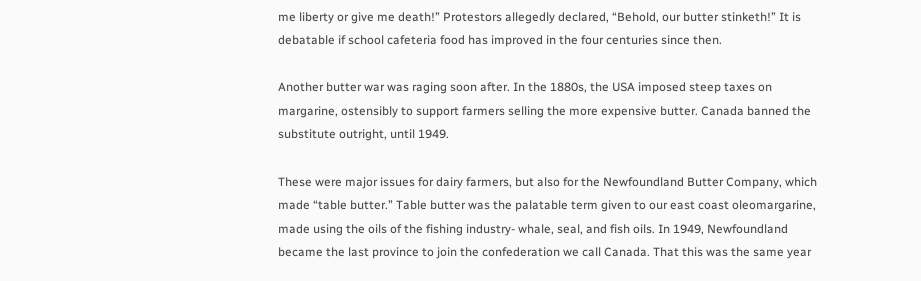me liberty or give me death!” Protestors allegedly declared, “Behold, our butter stinketh!” It is debatable if school cafeteria food has improved in the four centuries since then.

Another butter war was raging soon after. In the 1880s, the USA imposed steep taxes on margarine, ostensibly to support farmers selling the more expensive butter. Canada banned the substitute outright, until 1949.

These were major issues for dairy farmers, but also for the Newfoundland Butter Company, which made “table butter.” Table butter was the palatable term given to our east coast oleomargarine, made using the oils of the fishing industry- whale, seal, and fish oils. In 1949, Newfoundland became the last province to join the confederation we call Canada. That this was the same year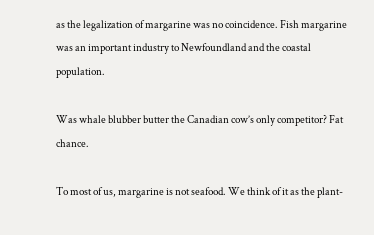as the legalization of margarine was no coincidence. Fish margarine was an important industry to Newfoundland and the coastal population.

Was whale blubber butter the Canadian cow’s only competitor? Fat chance.

To most of us, margarine is not seafood. We think of it as the plant-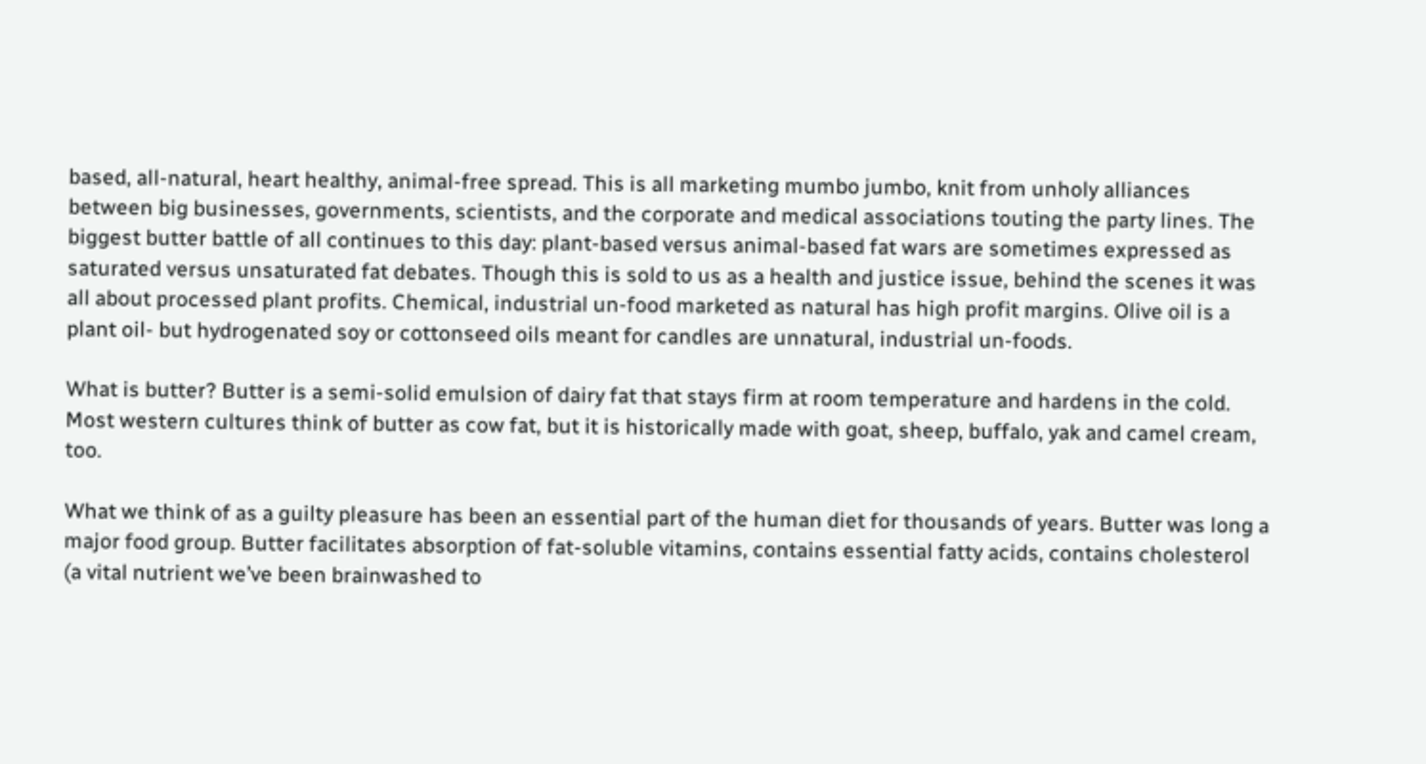based, all-natural, heart healthy, animal-free spread. This is all marketing mumbo jumbo, knit from unholy alliances between big businesses, governments, scientists, and the corporate and medical associations touting the party lines. The biggest butter battle of all continues to this day: plant-based versus animal-based fat wars are sometimes expressed as saturated versus unsaturated fat debates. Though this is sold to us as a health and justice issue, behind the scenes it was all about processed plant profits. Chemical, industrial un-food marketed as natural has high profit margins. Olive oil is a plant oil- but hydrogenated soy or cottonseed oils meant for candles are unnatural, industrial un-foods.

What is butter? Butter is a semi-solid emulsion of dairy fat that stays firm at room temperature and hardens in the cold. Most western cultures think of butter as cow fat, but it is historically made with goat, sheep, buffalo, yak and camel cream, too.

What we think of as a guilty pleasure has been an essential part of the human diet for thousands of years. Butter was long a major food group. Butter facilitates absorption of fat-soluble vitamins, contains essential fatty acids, contains cholesterol (a vital nutrient we’ve been brainwashed to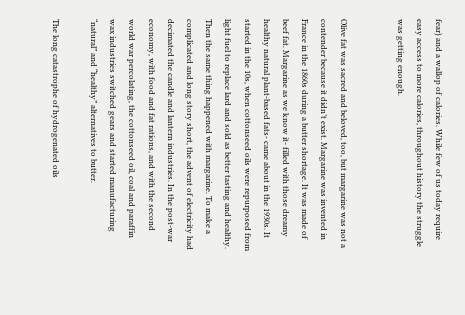fear) and a wallop of calories. While few of us today require easy access to more calories, throughout history the struggle was getting enough.


Olive fat was sacred and beloved, too, but margarine was not a contender because it didn’t exist. Margarine was invented in France in the 1860s during a butter shortage. It was made of beef fat. Margarine as we know it- filled with those dreamy healthy natural plant-based fats- came about in the 1930s. It started in the 10s, when cottonseed oils were repurposed from light fuel to replace lard and sold as better tasting and healthy. Then the same thing happened with margarine. To make a complicated and long story short, the advent of electricity had decimated the candle and lantern industries. In the post-war economy, with food and fat rations, and with the second world war percolating, the cottonseed oil, coal and paraffin wax industries switched gears and started manufacturing “natural” and “healthy” alternatives to butter.

The long catastrophe of hydrogenated oils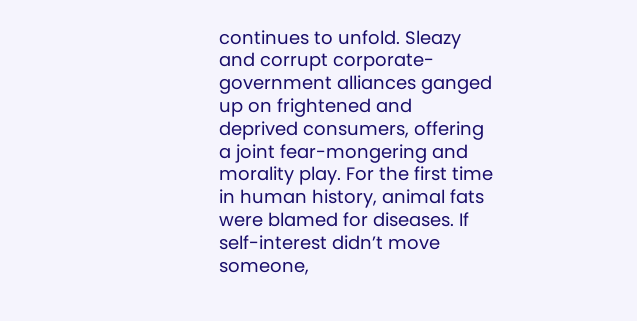continues to unfold. Sleazy and corrupt corporate-government alliances ganged up on frightened and deprived consumers, offering a joint fear-mongering and morality play. For the first time in human history, animal fats were blamed for diseases. If self-interest didn’t move someone,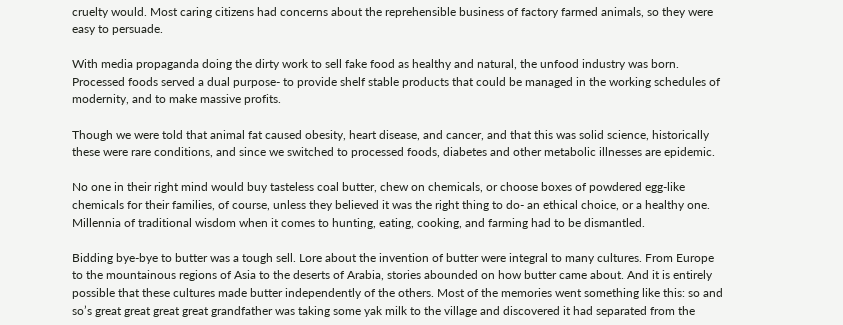cruelty would. Most caring citizens had concerns about the reprehensible business of factory farmed animals, so they were easy to persuade.

With media propaganda doing the dirty work to sell fake food as healthy and natural, the unfood industry was born. Processed foods served a dual purpose- to provide shelf stable products that could be managed in the working schedules of modernity, and to make massive profits.

Though we were told that animal fat caused obesity, heart disease, and cancer, and that this was solid science, historically these were rare conditions, and since we switched to processed foods, diabetes and other metabolic illnesses are epidemic.

No one in their right mind would buy tasteless coal butter, chew on chemicals, or choose boxes of powdered egg-like chemicals for their families, of course, unless they believed it was the right thing to do- an ethical choice, or a healthy one. Millennia of traditional wisdom when it comes to hunting, eating, cooking, and farming had to be dismantled.

Bidding bye-bye to butter was a tough sell. Lore about the invention of butter were integral to many cultures. From Europe to the mountainous regions of Asia to the deserts of Arabia, stories abounded on how butter came about. And it is entirely possible that these cultures made butter independently of the others. Most of the memories went something like this: so and so’s great great great great grandfather was taking some yak milk to the village and discovered it had separated from the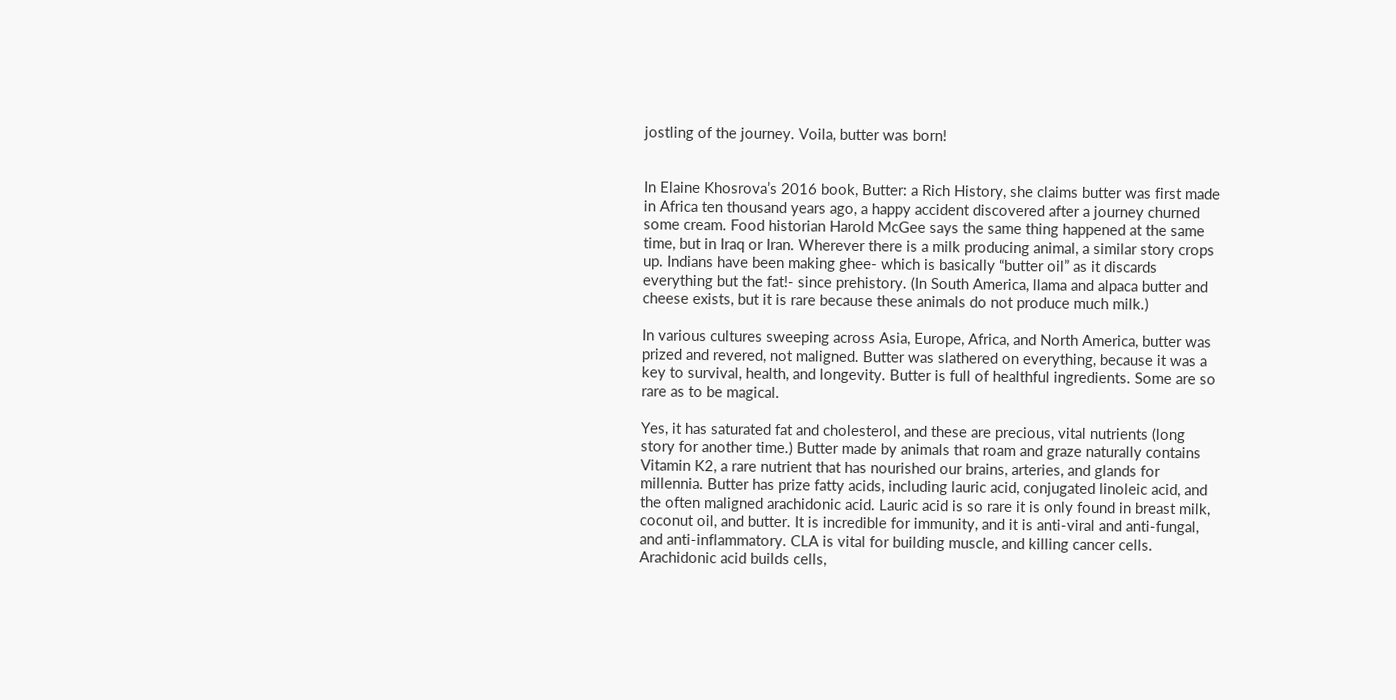jostling of the journey. Voila, butter was born!


In Elaine Khosrova’s 2016 book, Butter: a Rich History, she claims butter was first made in Africa ten thousand years ago, a happy accident discovered after a journey churned some cream. Food historian Harold McGee says the same thing happened at the same time, but in Iraq or Iran. Wherever there is a milk producing animal, a similar story crops up. Indians have been making ghee- which is basically “butter oil” as it discards everything but the fat!- since prehistory. (In South America, llama and alpaca butter and cheese exists, but it is rare because these animals do not produce much milk.)

In various cultures sweeping across Asia, Europe, Africa, and North America, butter was prized and revered, not maligned. Butter was slathered on everything, because it was a key to survival, health, and longevity. Butter is full of healthful ingredients. Some are so rare as to be magical.

Yes, it has saturated fat and cholesterol, and these are precious, vital nutrients (long story for another time.) Butter made by animals that roam and graze naturally contains Vitamin K2, a rare nutrient that has nourished our brains, arteries, and glands for millennia. Butter has prize fatty acids, including lauric acid, conjugated linoleic acid, and the often maligned arachidonic acid. Lauric acid is so rare it is only found in breast milk, coconut oil, and butter. It is incredible for immunity, and it is anti-viral and anti-fungal, and anti-inflammatory. CLA is vital for building muscle, and killing cancer cells. Arachidonic acid builds cells,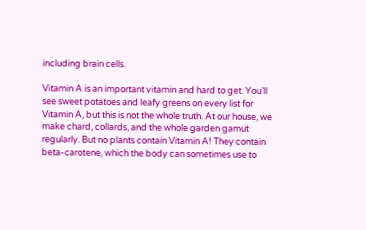including brain cells.

Vitamin A is an important vitamin and hard to get. You’ll see sweet potatoes and leafy greens on every list for Vitamin A, but this is not the whole truth. At our house, we make chard, collards, and the whole garden gamut regularly. But no plants contain Vitamin A! They contain beta-carotene, which the body can sometimes use to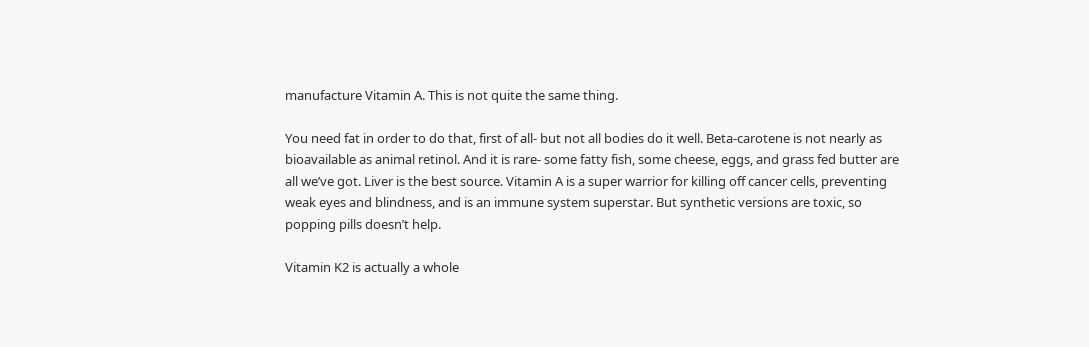manufacture Vitamin A. This is not quite the same thing.

You need fat in order to do that, first of all- but not all bodies do it well. Beta-carotene is not nearly as bioavailable as animal retinol. And it is rare- some fatty fish, some cheese, eggs, and grass fed butter are all we’ve got. Liver is the best source. Vitamin A is a super warrior for killing off cancer cells, preventing weak eyes and blindness, and is an immune system superstar. But synthetic versions are toxic, so popping pills doesn’t help.

Vitamin K2 is actually a whole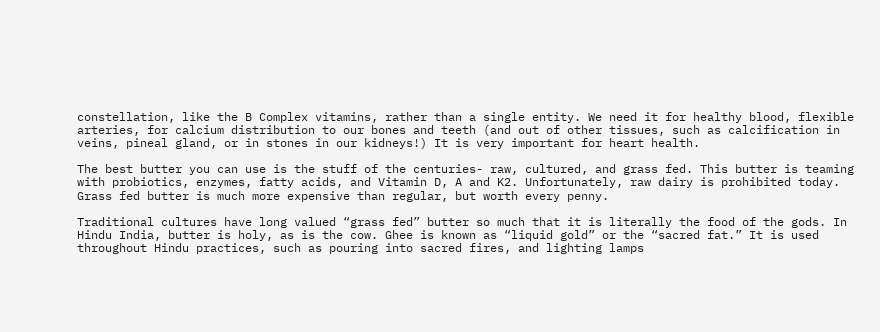constellation, like the B Complex vitamins, rather than a single entity. We need it for healthy blood, flexible arteries, for calcium distribution to our bones and teeth (and out of other tissues, such as calcification in veins, pineal gland, or in stones in our kidneys!) It is very important for heart health.

The best butter you can use is the stuff of the centuries- raw, cultured, and grass fed. This butter is teaming with probiotics, enzymes, fatty acids, and Vitamin D, A and K2. Unfortunately, raw dairy is prohibited today. Grass fed butter is much more expensive than regular, but worth every penny.

Traditional cultures have long valued “grass fed” butter so much that it is literally the food of the gods. In Hindu India, butter is holy, as is the cow. Ghee is known as “liquid gold” or the “sacred fat.” It is used throughout Hindu practices, such as pouring into sacred fires, and lighting lamps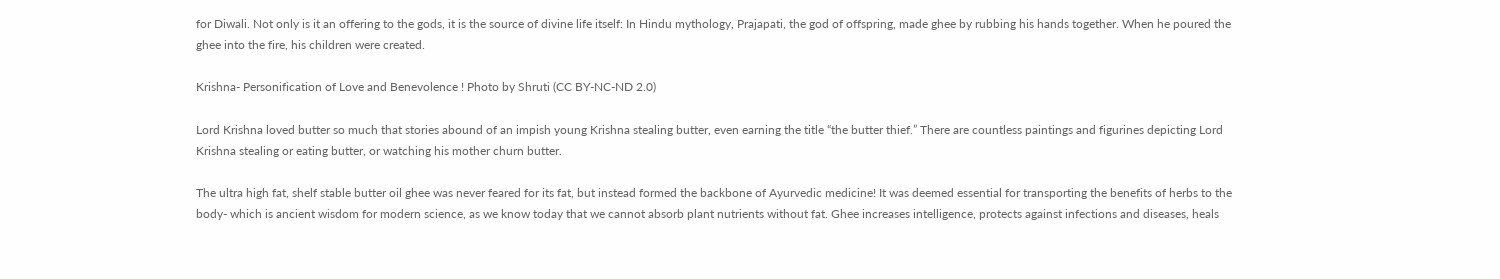for Diwali. Not only is it an offering to the gods, it is the source of divine life itself: In Hindu mythology, Prajapati, the god of offspring, made ghee by rubbing his hands together. When he poured the ghee into the fire, his children were created.

Krishna- Personification of Love and Benevolence ! Photo by Shruti (CC BY-NC-ND 2.0)

Lord Krishna loved butter so much that stories abound of an impish young Krishna stealing butter, even earning the title “the butter thief.” There are countless paintings and figurines depicting Lord Krishna stealing or eating butter, or watching his mother churn butter.

The ultra high fat, shelf stable butter oil ghee was never feared for its fat, but instead formed the backbone of Ayurvedic medicine! It was deemed essential for transporting the benefits of herbs to the body- which is ancient wisdom for modern science, as we know today that we cannot absorb plant nutrients without fat. Ghee increases intelligence, protects against infections and diseases, heals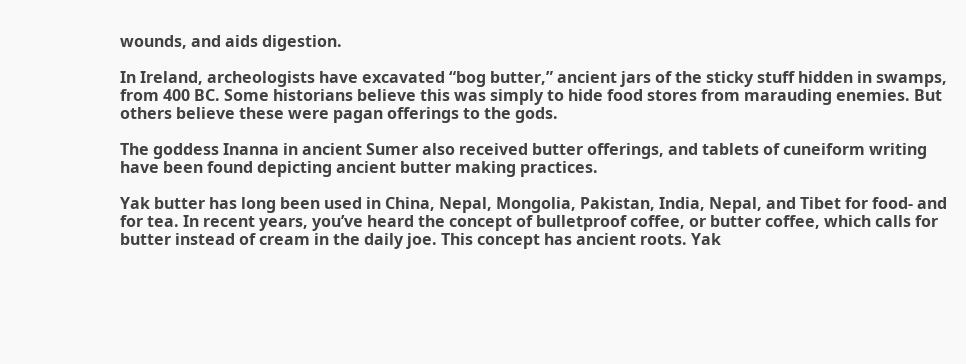wounds, and aids digestion.

In Ireland, archeologists have excavated “bog butter,” ancient jars of the sticky stuff hidden in swamps, from 400 BC. Some historians believe this was simply to hide food stores from marauding enemies. But others believe these were pagan offerings to the gods.

The goddess Inanna in ancient Sumer also received butter offerings, and tablets of cuneiform writing have been found depicting ancient butter making practices.

Yak butter has long been used in China, Nepal, Mongolia, Pakistan, India, Nepal, and Tibet for food- and for tea. In recent years, you’ve heard the concept of bulletproof coffee, or butter coffee, which calls for butter instead of cream in the daily joe. This concept has ancient roots. Yak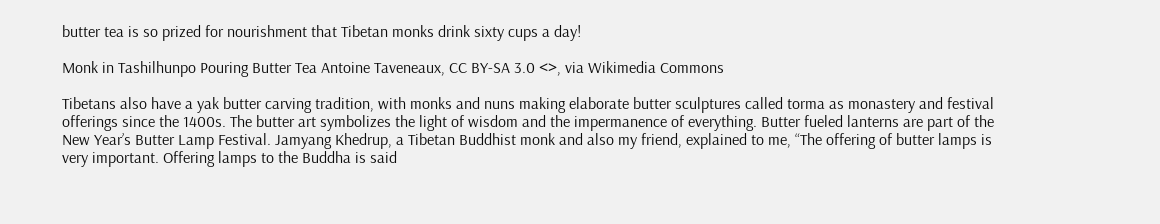butter tea is so prized for nourishment that Tibetan monks drink sixty cups a day!

Monk in Tashilhunpo Pouring Butter Tea Antoine Taveneaux, CC BY-SA 3.0 <>, via Wikimedia Commons

Tibetans also have a yak butter carving tradition, with monks and nuns making elaborate butter sculptures called torma as monastery and festival offerings since the 1400s. The butter art symbolizes the light of wisdom and the impermanence of everything. Butter fueled lanterns are part of the New Year’s Butter Lamp Festival. Jamyang Khedrup, a Tibetan Buddhist monk and also my friend, explained to me, “The offering of butter lamps is very important. Offering lamps to the Buddha is said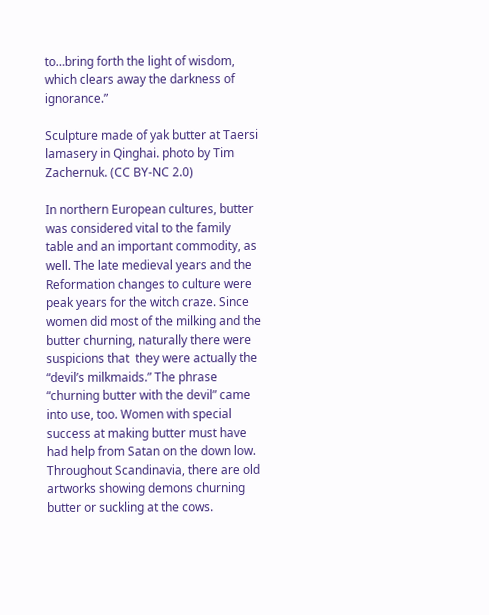to…bring forth the light of wisdom, which clears away the darkness of ignorance.”

Sculpture made of yak butter at Taersi lamasery in Qinghai. photo by Tim Zachernuk. (CC BY-NC 2.0)

In northern European cultures, butter was considered vital to the family table and an important commodity, as well. The late medieval years and the Reformation changes to culture were peak years for the witch craze. Since women did most of the milking and the butter churning, naturally there were suspicions that  they were actually the “devil’s milkmaids.” The phrase “churning butter with the devil” came into use, too. Women with special success at making butter must have had help from Satan on the down low. Throughout Scandinavia, there are old artworks showing demons churning butter or suckling at the cows.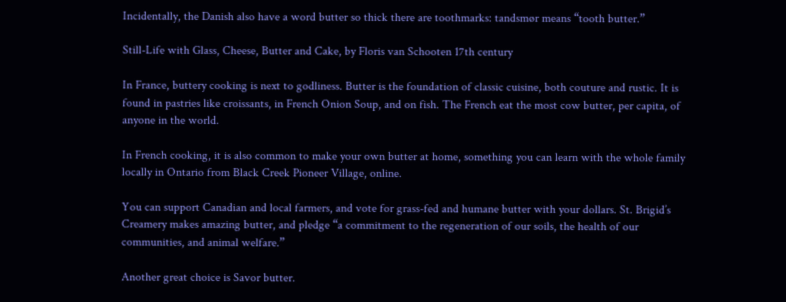Incidentally, the Danish also have a word butter so thick there are toothmarks: tandsmør means “tooth butter.”

Still-Life with Glass, Cheese, Butter and Cake, by Floris van Schooten 17th century

In France, buttery cooking is next to godliness. Butter is the foundation of classic cuisine, both couture and rustic. It is found in pastries like croissants, in French Onion Soup, and on fish. The French eat the most cow butter, per capita, of anyone in the world.

In French cooking, it is also common to make your own butter at home, something you can learn with the whole family locally in Ontario from Black Creek Pioneer Village, online.

You can support Canadian and local farmers, and vote for grass-fed and humane butter with your dollars. St. Brigid’s Creamery makes amazing butter, and pledge “a commitment to the regeneration of our soils, the health of our communities, and animal welfare.”

Another great choice is Savor butter.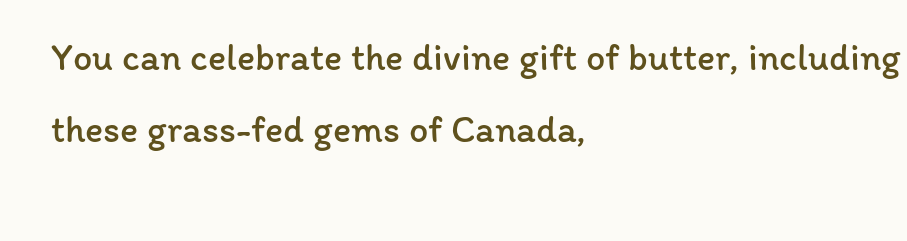You can celebrate the divine gift of butter, including these grass-fed gems of Canada,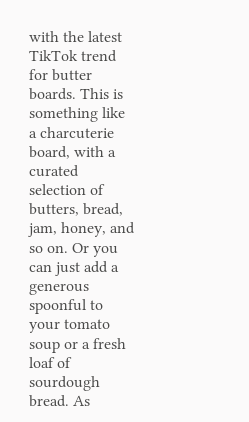with the latest TikTok trend for butter boards. This is something like a charcuterie board, with a curated selection of butters, bread, jam, honey, and so on. Or you can just add a generous spoonful to your tomato soup or a fresh loaf of sourdough bread. As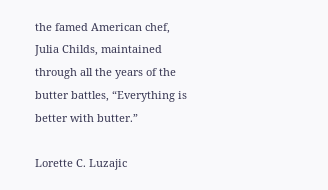the famed American chef, Julia Childs, maintained through all the years of the butter battles, “Everything is better with butter.”

Lorette C. Luzajic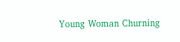Young Woman Churning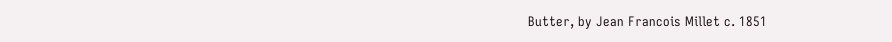Butter, by Jean Francois Millet c. 1851